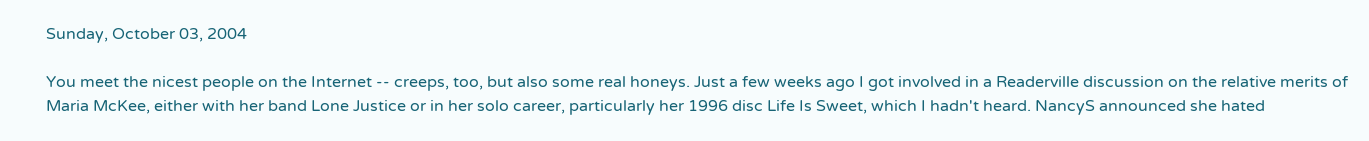Sunday, October 03, 2004

You meet the nicest people on the Internet -- creeps, too, but also some real honeys. Just a few weeks ago I got involved in a Readerville discussion on the relative merits of Maria McKee, either with her band Lone Justice or in her solo career, particularly her 1996 disc Life Is Sweet, which I hadn't heard. NancyS announced she hated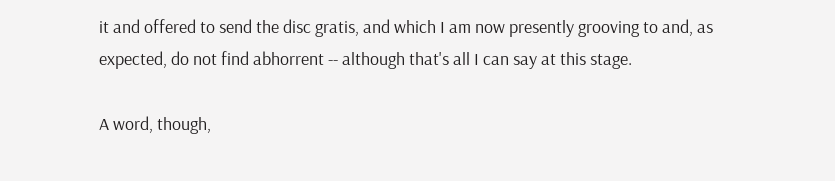it and offered to send the disc gratis, and which I am now presently grooving to and, as expected, do not find abhorrent -- although that's all I can say at this stage.

A word, though,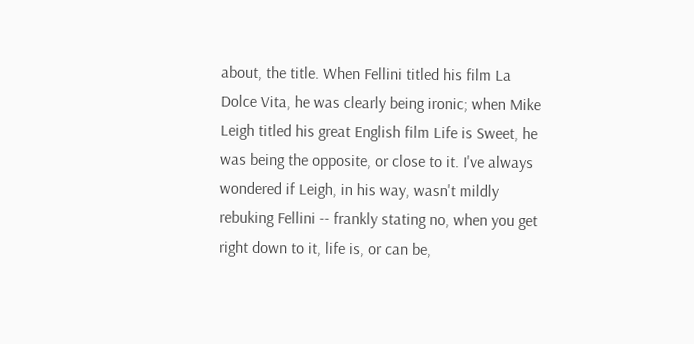about, the title. When Fellini titled his film La Dolce Vita, he was clearly being ironic; when Mike Leigh titled his great English film Life is Sweet, he was being the opposite, or close to it. I've always wondered if Leigh, in his way, wasn't mildly rebuking Fellini -- frankly stating no, when you get right down to it, life is, or can be,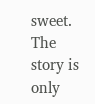sweet. The story is only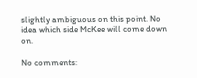slightly ambiguous on this point. No idea which side McKee will come down on.

No comments: